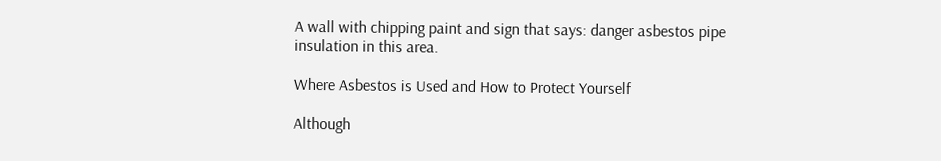A wall with chipping paint and sign that says: danger asbestos pipe insulation in this area.

Where Asbestos is Used and How to Protect Yourself

Although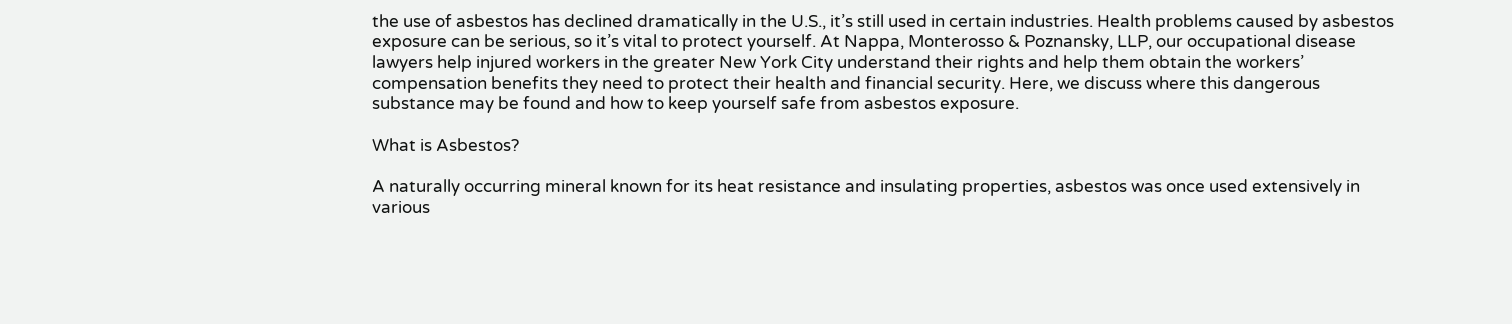the use of asbestos has declined dramatically in the U.S., it’s still used in certain industries. Health problems caused by asbestos exposure can be serious, so it’s vital to protect yourself. At Nappa, Monterosso & Poznansky, LLP, our occupational disease lawyers help injured workers in the greater New York City understand their rights and help them obtain the workers’ compensation benefits they need to protect their health and financial security. Here, we discuss where this dangerous substance may be found and how to keep yourself safe from asbestos exposure.

What is Asbestos?

A naturally occurring mineral known for its heat resistance and insulating properties, asbestos was once used extensively in various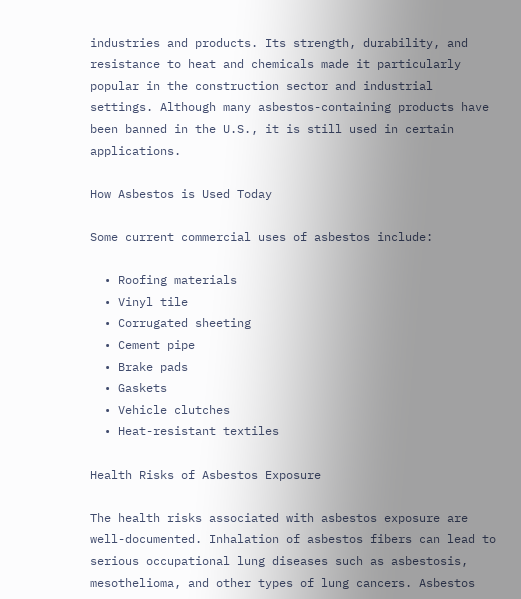industries and products. Its strength, durability, and resistance to heat and chemicals made it particularly popular in the construction sector and industrial settings. Although many asbestos-containing products have been banned in the U.S., it is still used in certain applications.

How Asbestos is Used Today

Some current commercial uses of asbestos include:

  • Roofing materials
  • Vinyl tile
  • Corrugated sheeting
  • Cement pipe
  • Brake pads
  • Gaskets
  • Vehicle clutches
  • Heat-resistant textiles

Health Risks of Asbestos Exposure

The health risks associated with asbestos exposure are well-documented. Inhalation of asbestos fibers can lead to serious occupational lung diseases such as asbestosis, mesothelioma, and other types of lung cancers. Asbestos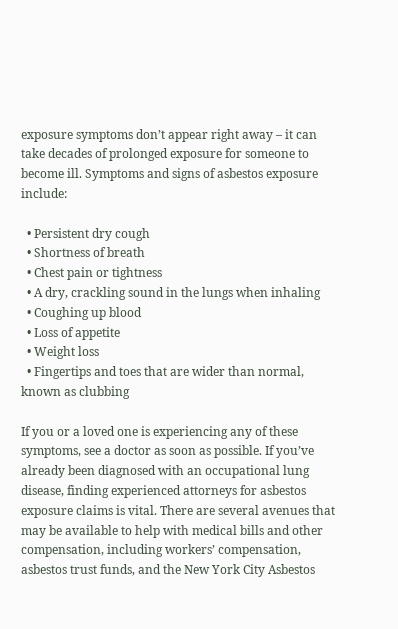exposure symptoms don’t appear right away – it can take decades of prolonged exposure for someone to become ill. Symptoms and signs of asbestos exposure include:

  • Persistent dry cough
  • Shortness of breath
  • Chest pain or tightness
  • A dry, crackling sound in the lungs when inhaling
  • Coughing up blood
  • Loss of appetite
  • Weight loss
  • Fingertips and toes that are wider than normal, known as clubbing

If you or a loved one is experiencing any of these symptoms, see a doctor as soon as possible. If you’ve already been diagnosed with an occupational lung disease, finding experienced attorneys for asbestos exposure claims is vital. There are several avenues that may be available to help with medical bills and other compensation, including workers’ compensation, asbestos trust funds, and the New York City Asbestos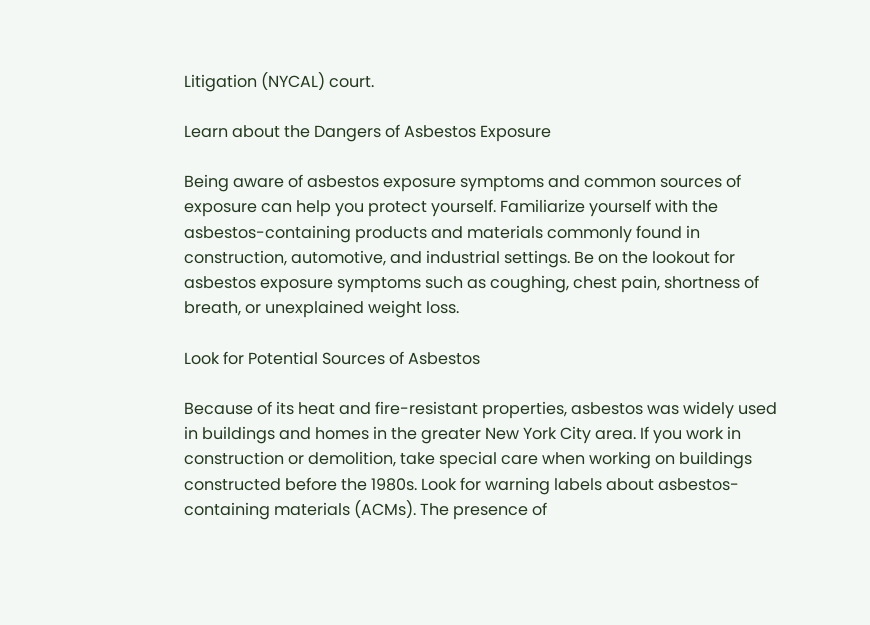Litigation (NYCAL) court.

Learn about the Dangers of Asbestos Exposure

Being aware of asbestos exposure symptoms and common sources of exposure can help you protect yourself. Familiarize yourself with the asbestos-containing products and materials commonly found in construction, automotive, and industrial settings. Be on the lookout for asbestos exposure symptoms such as coughing, chest pain, shortness of breath, or unexplained weight loss.

Look for Potential Sources of Asbestos

Because of its heat and fire-resistant properties, asbestos was widely used in buildings and homes in the greater New York City area. If you work in construction or demolition, take special care when working on buildings constructed before the 1980s. Look for warning labels about asbestos-containing materials (ACMs). The presence of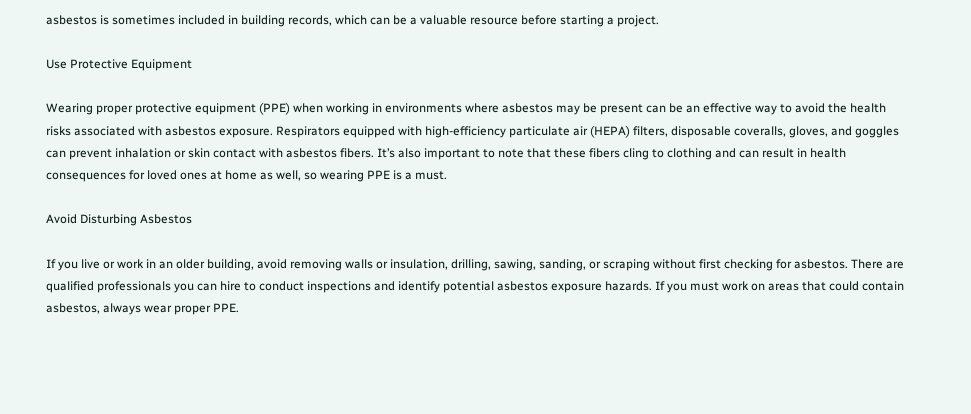asbestos is sometimes included in building records, which can be a valuable resource before starting a project.

Use Protective Equipment

Wearing proper protective equipment (PPE) when working in environments where asbestos may be present can be an effective way to avoid the health risks associated with asbestos exposure. Respirators equipped with high-efficiency particulate air (HEPA) filters, disposable coveralls, gloves, and goggles can prevent inhalation or skin contact with asbestos fibers. It’s also important to note that these fibers cling to clothing and can result in health consequences for loved ones at home as well, so wearing PPE is a must.

Avoid Disturbing Asbestos

If you live or work in an older building, avoid removing walls or insulation, drilling, sawing, sanding, or scraping without first checking for asbestos. There are qualified professionals you can hire to conduct inspections and identify potential asbestos exposure hazards. If you must work on areas that could contain asbestos, always wear proper PPE.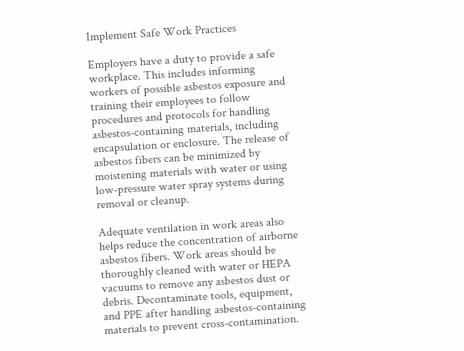Implement Safe Work Practices

Employers have a duty to provide a safe workplace. This includes informing workers of possible asbestos exposure and training their employees to follow procedures and protocols for handling asbestos-containing materials, including encapsulation or enclosure. The release of asbestos fibers can be minimized by moistening materials with water or using low-pressure water spray systems during removal or cleanup.

Adequate ventilation in work areas also helps reduce the concentration of airborne asbestos fibers. Work areas should be thoroughly cleaned with water or HEPA vacuums to remove any asbestos dust or debris. Decontaminate tools, equipment, and PPE after handling asbestos-containing materials to prevent cross-contamination.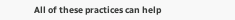All of these practices can help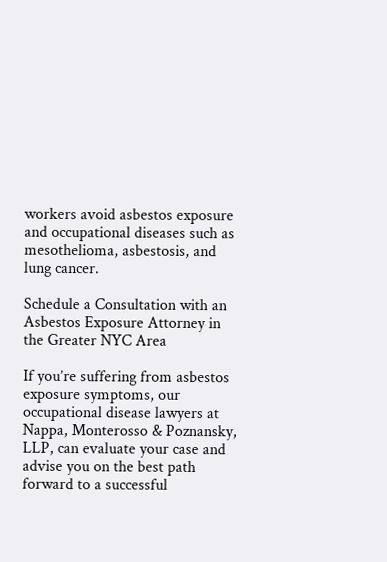workers avoid asbestos exposure and occupational diseases such as mesothelioma, asbestosis, and lung cancer.

Schedule a Consultation with an Asbestos Exposure Attorney in the Greater NYC Area

If you’re suffering from asbestos exposure symptoms, our occupational disease lawyers at Nappa, Monterosso & Poznansky, LLP, can evaluate your case and advise you on the best path forward to a successful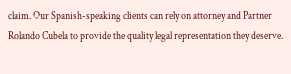claim. Our Spanish-speaking clients can rely on attorney and Partner Rolando Cubela to provide the quality legal representation they deserve.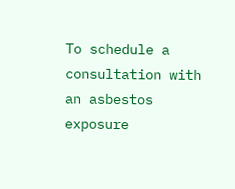To schedule a consultation with an asbestos exposure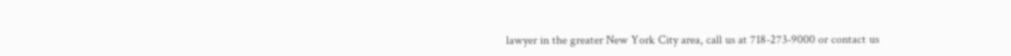lawyer in the greater New York City area, call us at 718-273-9000 or contact us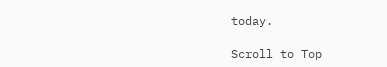today.

Scroll to Top